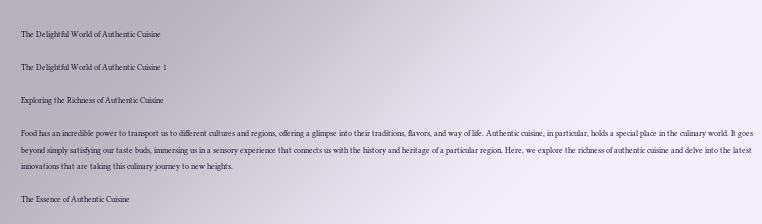The Delightful World of Authentic Cuisine

The Delightful World of Authentic Cuisine 1

Exploring the Richness of Authentic Cuisine

Food has an incredible power to transport us to different cultures and regions, offering a glimpse into their traditions, flavors, and way of life. Authentic cuisine, in particular, holds a special place in the culinary world. It goes beyond simply satisfying our taste buds, immersing us in a sensory experience that connects us with the history and heritage of a particular region. Here, we explore the richness of authentic cuisine and delve into the latest innovations that are taking this culinary journey to new heights.

The Essence of Authentic Cuisine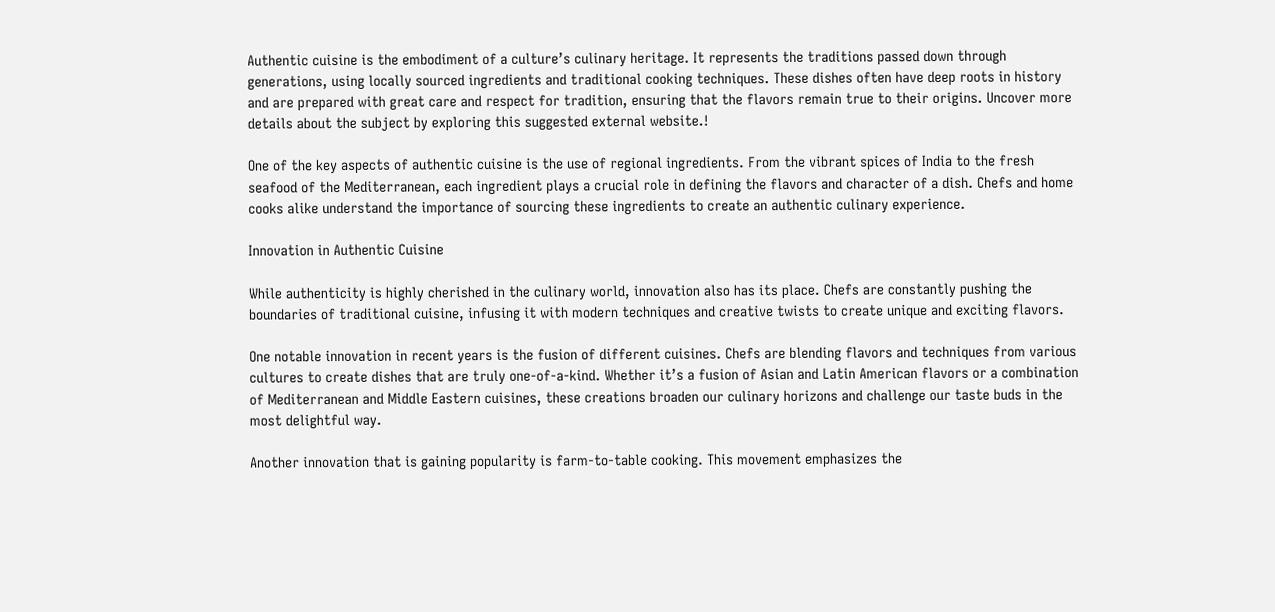Authentic cuisine is the embodiment of a culture’s culinary heritage. It represents the traditions passed down through generations, using locally sourced ingredients and traditional cooking techniques. These dishes often have deep roots in history and are prepared with great care and respect for tradition, ensuring that the flavors remain true to their origins. Uncover more details about the subject by exploring this suggested external website.!

One of the key aspects of authentic cuisine is the use of regional ingredients. From the vibrant spices of India to the fresh seafood of the Mediterranean, each ingredient plays a crucial role in defining the flavors and character of a dish. Chefs and home cooks alike understand the importance of sourcing these ingredients to create an authentic culinary experience.

Innovation in Authentic Cuisine

While authenticity is highly cherished in the culinary world, innovation also has its place. Chefs are constantly pushing the boundaries of traditional cuisine, infusing it with modern techniques and creative twists to create unique and exciting flavors.

One notable innovation in recent years is the fusion of different cuisines. Chefs are blending flavors and techniques from various cultures to create dishes that are truly one-of-a-kind. Whether it’s a fusion of Asian and Latin American flavors or a combination of Mediterranean and Middle Eastern cuisines, these creations broaden our culinary horizons and challenge our taste buds in the most delightful way.

Another innovation that is gaining popularity is farm-to-table cooking. This movement emphasizes the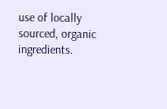use of locally sourced, organic ingredients.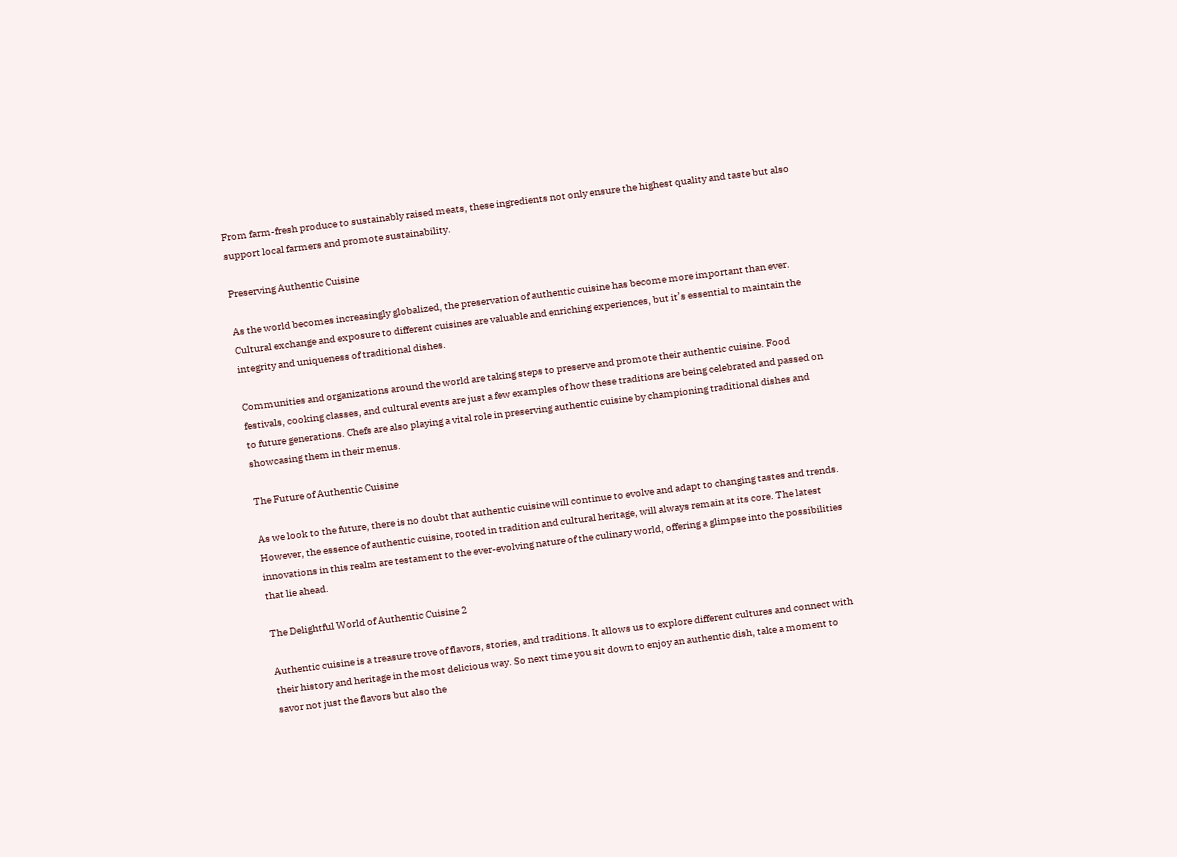From farm-fresh produce to sustainably raised meats, these ingredients not only ensure the highest quality and taste but also support local farmers and promote sustainability.

Preserving Authentic Cuisine

As the world becomes increasingly globalized, the preservation of authentic cuisine has become more important than ever. Cultural exchange and exposure to different cuisines are valuable and enriching experiences, but it’s essential to maintain the integrity and uniqueness of traditional dishes.

Communities and organizations around the world are taking steps to preserve and promote their authentic cuisine. Food festivals, cooking classes, and cultural events are just a few examples of how these traditions are being celebrated and passed on to future generations. Chefs are also playing a vital role in preserving authentic cuisine by championing traditional dishes and showcasing them in their menus.

The Future of Authentic Cuisine

As we look to the future, there is no doubt that authentic cuisine will continue to evolve and adapt to changing tastes and trends. However, the essence of authentic cuisine, rooted in tradition and cultural heritage, will always remain at its core. The latest innovations in this realm are testament to the ever-evolving nature of the culinary world, offering a glimpse into the possibilities that lie ahead.

The Delightful World of Authentic Cuisine 2

Authentic cuisine is a treasure trove of flavors, stories, and traditions. It allows us to explore different cultures and connect with their history and heritage in the most delicious way. So next time you sit down to enjoy an authentic dish, take a moment to savor not just the flavors but also the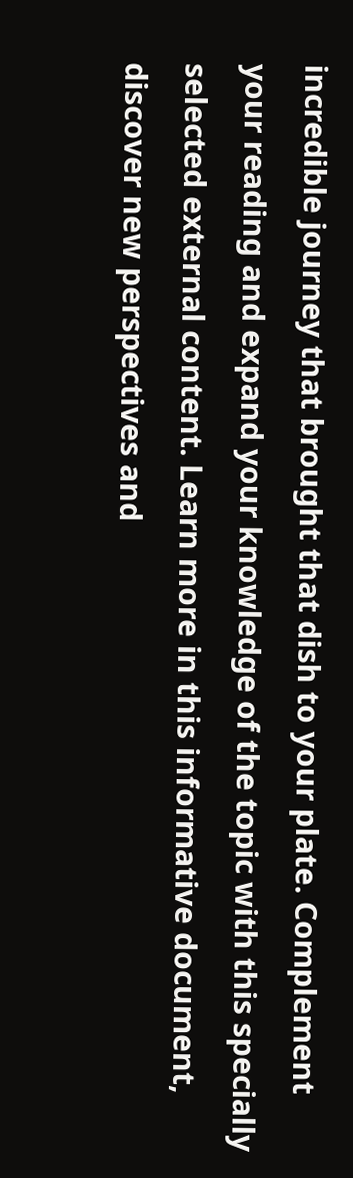incredible journey that brought that dish to your plate. Complement your reading and expand your knowledge of the topic with this specially selected external content. Learn more in this informative document, discover new perspectives and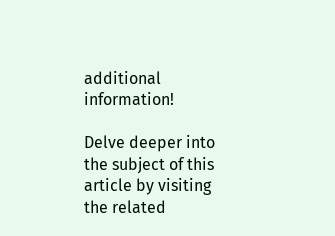additional information!

Delve deeper into the subject of this article by visiting the related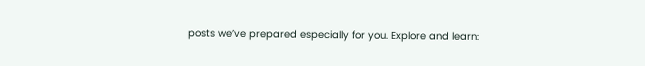posts we’ve prepared especially for you. Explore and learn: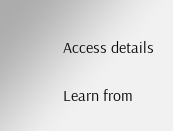Access details

Learn from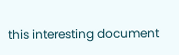this interesting document